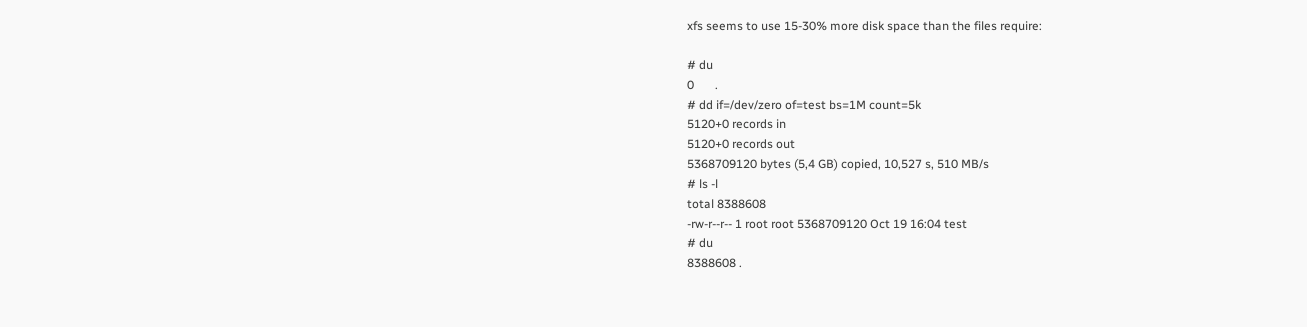xfs seems to use 15-30% more disk space than the files require:

# du
0       .
# dd if=/dev/zero of=test bs=1M count=5k
5120+0 records in
5120+0 records out
5368709120 bytes (5,4 GB) copied, 10,527 s, 510 MB/s
# ls -l
total 8388608
-rw-r--r-- 1 root root 5368709120 Oct 19 16:04 test
# du
8388608 .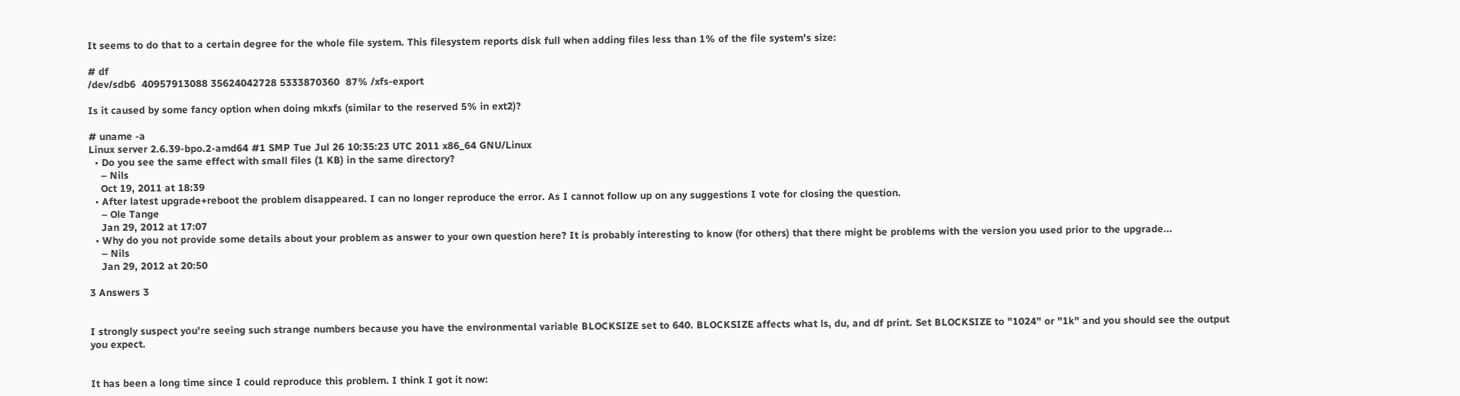It seems to do that to a certain degree for the whole file system. This filesystem reports disk full when adding files less than 1% of the file system's size:

# df
/dev/sdb6  40957913088 35624042728 5333870360  87% /xfs-export

Is it caused by some fancy option when doing mkxfs (similar to the reserved 5% in ext2)?

# uname -a
Linux server 2.6.39-bpo.2-amd64 #1 SMP Tue Jul 26 10:35:23 UTC 2011 x86_64 GNU/Linux
  • Do you see the same effect with small files (1 KB) in the same directory?
    – Nils
    Oct 19, 2011 at 18:39
  • After latest upgrade+reboot the problem disappeared. I can no longer reproduce the error. As I cannot follow up on any suggestions I vote for closing the question.
    – Ole Tange
    Jan 29, 2012 at 17:07
  • Why do you not provide some details about your problem as answer to your own question here? It is probably interesting to know (for others) that there might be problems with the version you used prior to the upgrade...
    – Nils
    Jan 29, 2012 at 20:50

3 Answers 3


I strongly suspect you're seeing such strange numbers because you have the environmental variable BLOCKSIZE set to 640. BLOCKSIZE affects what ls, du, and df print. Set BLOCKSIZE to "1024" or "1k" and you should see the output you expect.


It has been a long time since I could reproduce this problem. I think I got it now: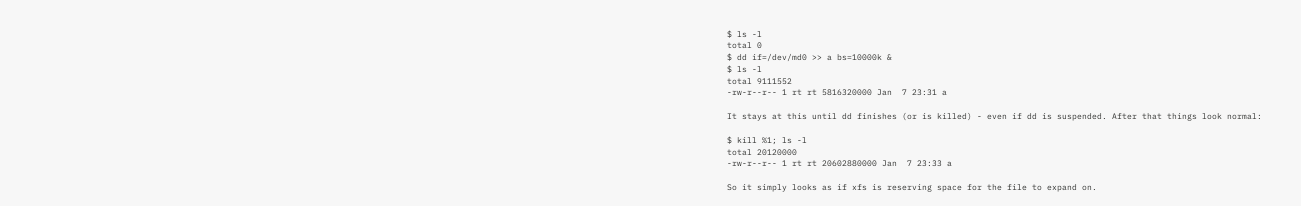$ ls -l
total 0
$ dd if=/dev/md0 >> a bs=10000k &
$ ls -l
total 9111552
-rw-r--r-- 1 rt rt 5816320000 Jan  7 23:31 a

It stays at this until dd finishes (or is killed) - even if dd is suspended. After that things look normal:

$ kill %1; ls -l
total 20120000
-rw-r--r-- 1 rt rt 20602880000 Jan  7 23:33 a

So it simply looks as if xfs is reserving space for the file to expand on.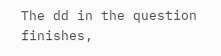The dd in the question finishes,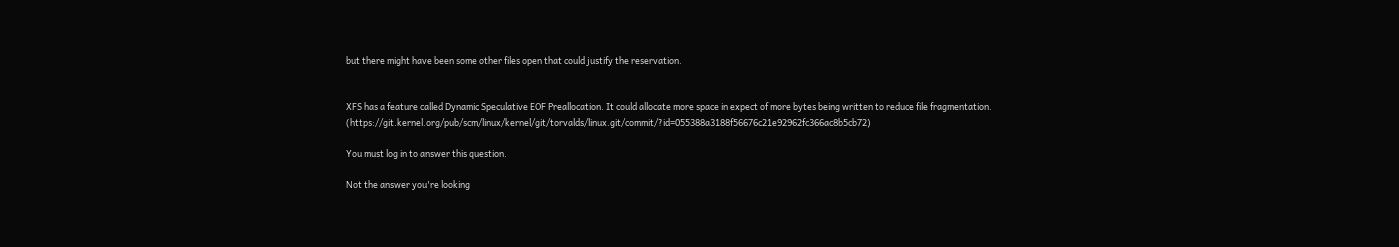but there might have been some other files open that could justify the reservation.


XFS has a feature called Dynamic Speculative EOF Preallocation. It could allocate more space in expect of more bytes being written to reduce file fragmentation. (https://git.kernel.org/pub/scm/linux/kernel/git/torvalds/linux.git/commit/?id=055388a3188f56676c21e92962fc366ac8b5cb72)

You must log in to answer this question.

Not the answer you're looking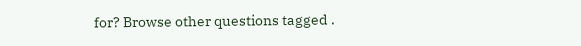for? Browse other questions tagged .